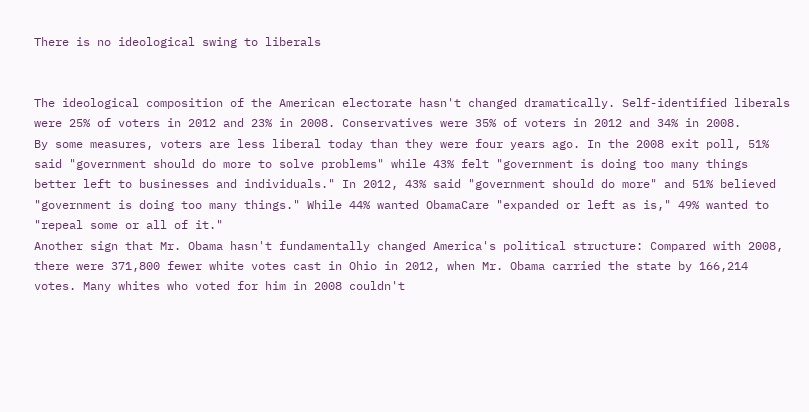There is no ideological swing to liberals


The ideological composition of the American electorate hasn't changed dramatically. Self-identified liberals were 25% of voters in 2012 and 23% in 2008. Conservatives were 35% of voters in 2012 and 34% in 2008.
By some measures, voters are less liberal today than they were four years ago. In the 2008 exit poll, 51% said "government should do more to solve problems" while 43% felt "government is doing too many things better left to businesses and individuals." In 2012, 43% said "government should do more" and 51% believed "government is doing too many things." While 44% wanted ObamaCare "expanded or left as is," 49% wanted to "repeal some or all of it."
Another sign that Mr. Obama hasn't fundamentally changed America's political structure: Compared with 2008, there were 371,800 fewer white votes cast in Ohio in 2012, when Mr. Obama carried the state by 166,214 votes. Many whites who voted for him in 2008 couldn't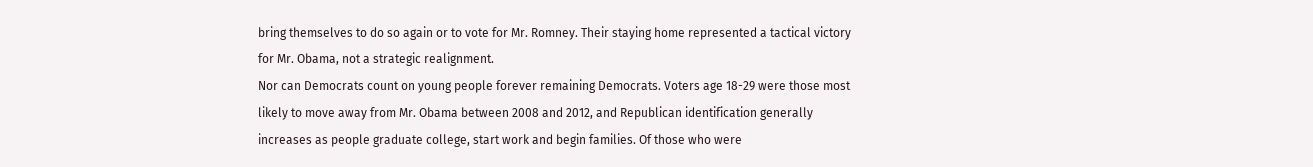bring themselves to do so again or to vote for Mr. Romney. Their staying home represented a tactical victory for Mr. Obama, not a strategic realignment.
Nor can Democrats count on young people forever remaining Democrats. Voters age 18-29 were those most likely to move away from Mr. Obama between 2008 and 2012, and Republican identification generally increases as people graduate college, start work and begin families. Of those who were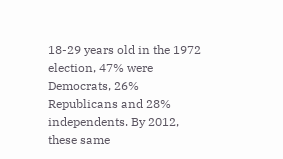18-29 years old in the 1972 election, 47% were Democrats, 26% Republicans and 28% independents. By 2012, these same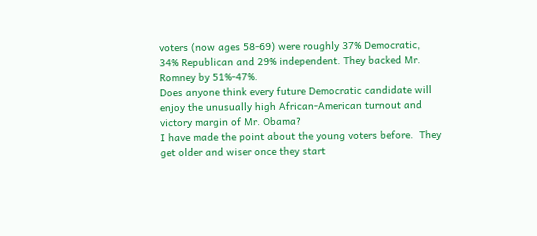voters (now ages 58-69) were roughly 37% Democratic, 34% Republican and 29% independent. They backed Mr. Romney by 51%-47%.
Does anyone think every future Democratic candidate will enjoy the unusually high African-American turnout and victory margin of Mr. Obama?
I have made the point about the young voters before.  They get older and wiser once they start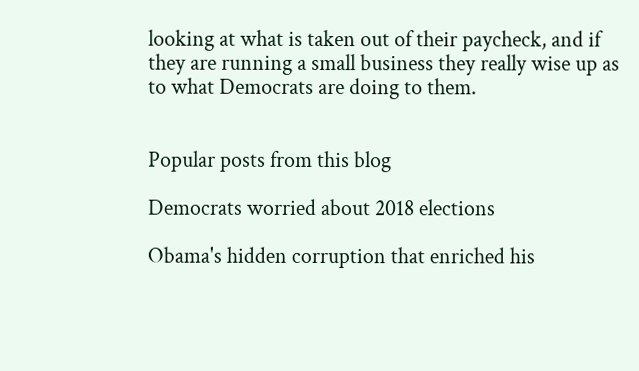looking at what is taken out of their paycheck, and if they are running a small business they really wise up as to what Democrats are doing to them.


Popular posts from this blog

Democrats worried about 2018 elections

Obama's hidden corruption that enriched his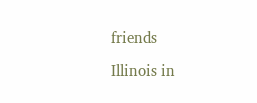friends

Illinois in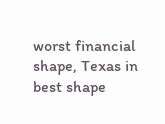worst financial shape, Texas in best shape